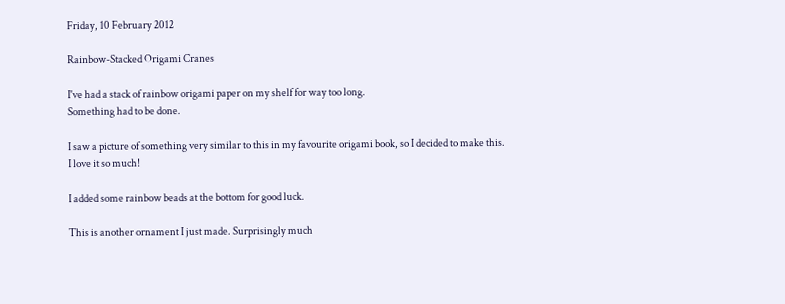Friday, 10 February 2012

Rainbow-Stacked Origami Cranes

I've had a stack of rainbow origami paper on my shelf for way too long.
Something had to be done.

I saw a picture of something very similar to this in my favourite origami book, so I decided to make this.
I love it so much!

I added some rainbow beads at the bottom for good luck.

This is another ornament I just made. Surprisingly much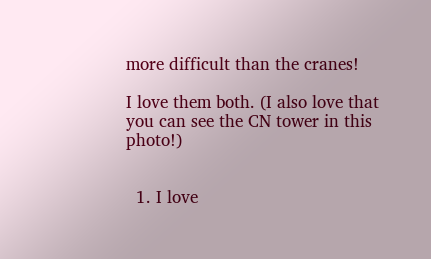more difficult than the cranes!

I love them both. (I also love that you can see the CN tower in this photo!)


  1. I love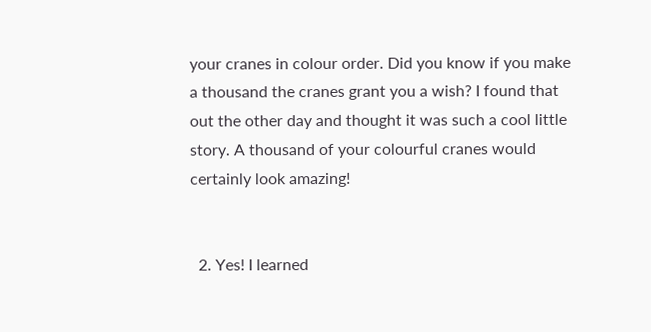your cranes in colour order. Did you know if you make a thousand the cranes grant you a wish? I found that out the other day and thought it was such a cool little story. A thousand of your colourful cranes would certainly look amazing!


  2. Yes! I learned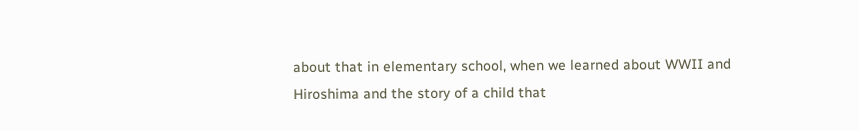about that in elementary school, when we learned about WWII and Hiroshima and the story of a child that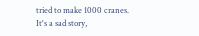tried to make 1000 cranes. It's a sad story,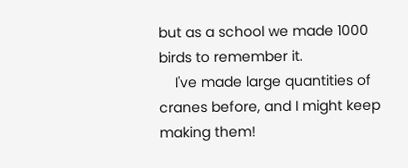but as a school we made 1000 birds to remember it.
    I've made large quantities of cranes before, and I might keep making them!